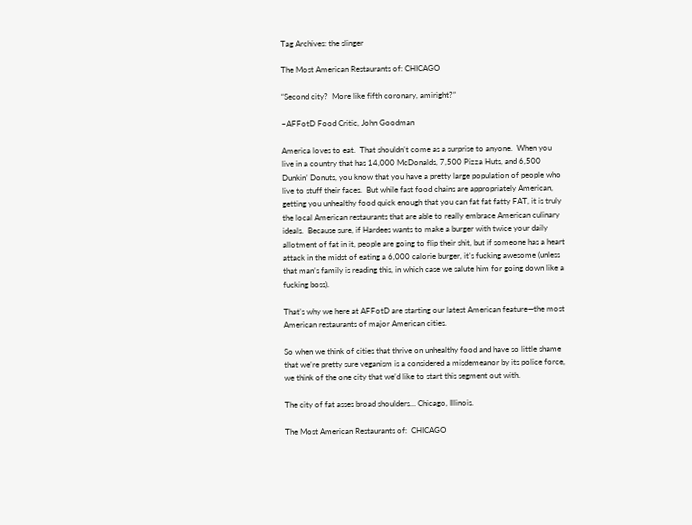Tag Archives: the slinger

The Most American Restaurants of: CHICAGO

“Second city?  More like fifth coronary, amiright?”

~AFFotD Food Critic, John Goodman

America loves to eat.  That shouldn’t come as a surprise to anyone.  When you live in a country that has 14,000 McDonalds, 7,500 Pizza Huts, and 6,500 Dunkin’ Donuts, you know that you have a pretty large population of people who live to stuff their faces.  But while fast food chains are appropriately American, getting you unhealthy food quick enough that you can fat fat fatty FAT, it is truly the local American restaurants that are able to really embrace American culinary ideals.  Because sure, if Hardees wants to make a burger with twice your daily allotment of fat in it, people are going to flip their shit, but if someone has a heart attack in the midst of eating a 6,000 calorie burger, it’s fucking awesome (unless that man’s family is reading this, in which case we salute him for going down like a fucking boss).

That’s why we here at AFFotD are starting our latest American feature—the most American restaurants of major American cities.

So when we think of cities that thrive on unhealthy food and have so little shame that we’re pretty sure veganism is a considered a misdemeanor by its police force, we think of the one city that we’d like to start this segment out with.

The city of fat asses broad shoulders… Chicago, Illinois.

The Most American Restaurants of:  CHICAGO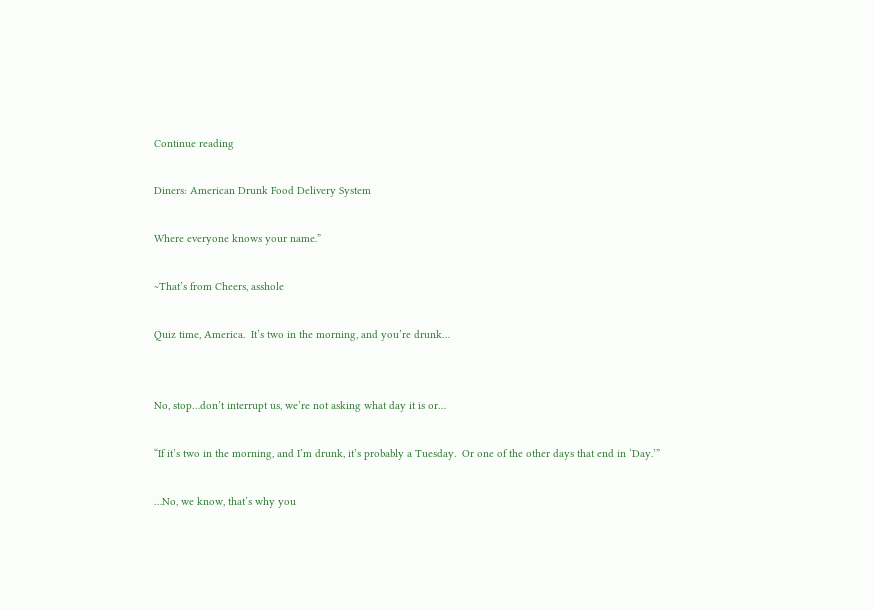Continue reading

Diners: American Drunk Food Delivery System

Where everyone knows your name.”

~That’s from Cheers, asshole

Quiz time, America.  It’s two in the morning, and you’re drunk…


No, stop…don’t interrupt us, we’re not asking what day it is or…

“If it’s two in the morning, and I’m drunk, it’s probably a Tuesday.  Or one of the other days that end in ‘Day.’”

…No, we know, that’s why you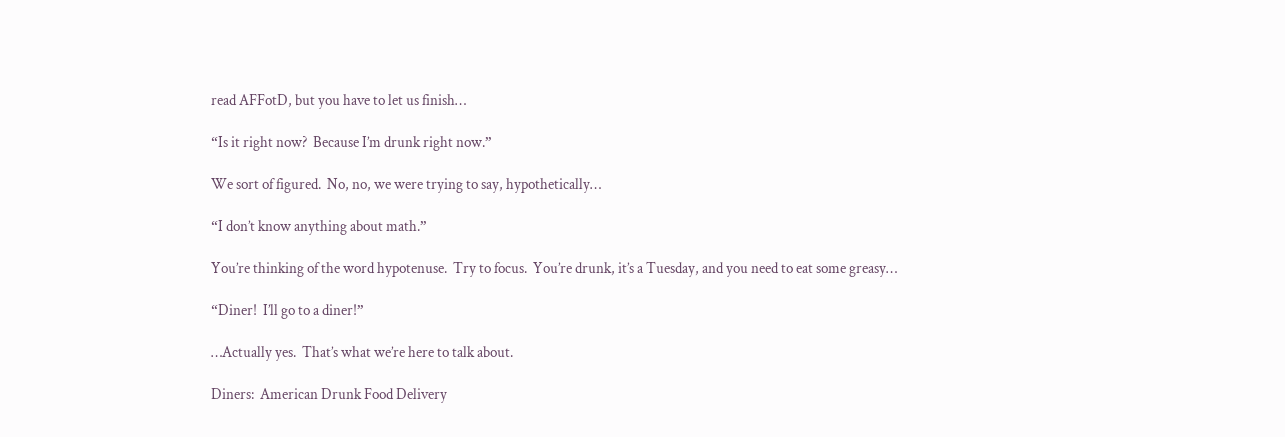read AFFotD, but you have to let us finish…

“Is it right now?  Because I’m drunk right now.”

We sort of figured.  No, no, we were trying to say, hypothetically…

“I don’t know anything about math.”

You’re thinking of the word hypotenuse.  Try to focus.  You’re drunk, it’s a Tuesday, and you need to eat some greasy…

“Diner!  I’ll go to a diner!”

…Actually yes.  That’s what we’re here to talk about.

Diners:  American Drunk Food Delivery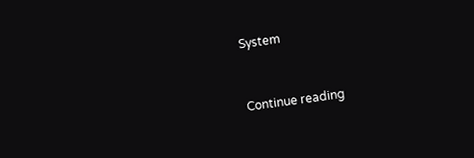System


Continue reading